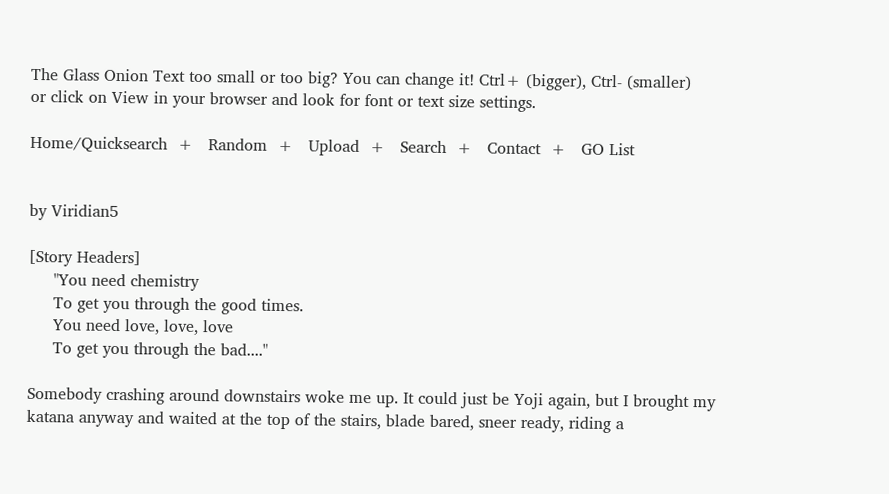The Glass Onion Text too small or too big? You can change it! Ctrl+ (bigger), Ctrl- (smaller)
or click on View in your browser and look for font or text size settings.

Home/Quicksearch  +   Random  +   Upload  +   Search  +   Contact  +   GO List


by Viridian5

[Story Headers]
     "You need chemistry
     To get you through the good times.
     You need love, love, love
     To get you through the bad...."

Somebody crashing around downstairs woke me up. It could just be Yoji again, but I brought my katana anyway and waited at the top of the stairs, blade bared, sneer ready, riding a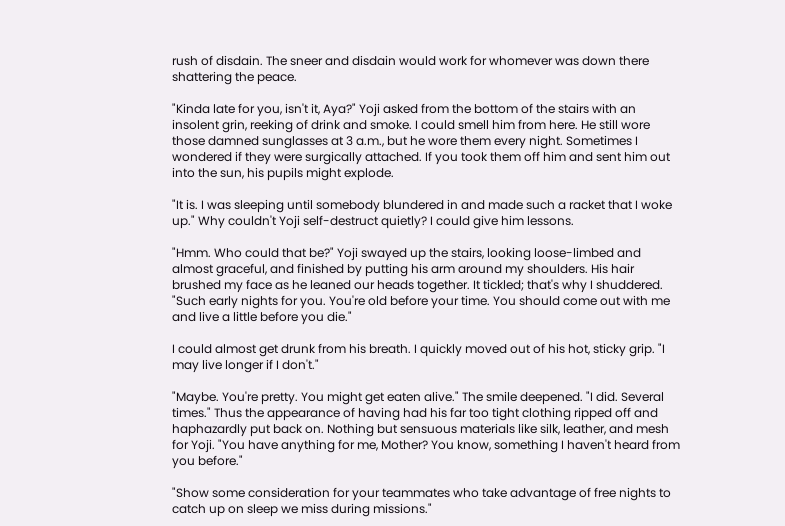rush of disdain. The sneer and disdain would work for whomever was down there shattering the peace.

"Kinda late for you, isn't it, Aya?" Yoji asked from the bottom of the stairs with an insolent grin, reeking of drink and smoke. I could smell him from here. He still wore those damned sunglasses at 3 a.m., but he wore them every night. Sometimes I wondered if they were surgically attached. If you took them off him and sent him out into the sun, his pupils might explode.

"It is. I was sleeping until somebody blundered in and made such a racket that I woke up." Why couldn't Yoji self-destruct quietly? I could give him lessons.

"Hmm. Who could that be?" Yoji swayed up the stairs, looking loose-limbed and almost graceful, and finished by putting his arm around my shoulders. His hair brushed my face as he leaned our heads together. It tickled; that's why I shuddered. "Such early nights for you. You're old before your time. You should come out with me and live a little before you die."

I could almost get drunk from his breath. I quickly moved out of his hot, sticky grip. "I may live longer if I don't."

"Maybe. You're pretty. You might get eaten alive." The smile deepened. "I did. Several times." Thus the appearance of having had his far too tight clothing ripped off and haphazardly put back on. Nothing but sensuous materials like silk, leather, and mesh for Yoji. "You have anything for me, Mother? You know, something I haven't heard from you before."

"Show some consideration for your teammates who take advantage of free nights to catch up on sleep we miss during missions."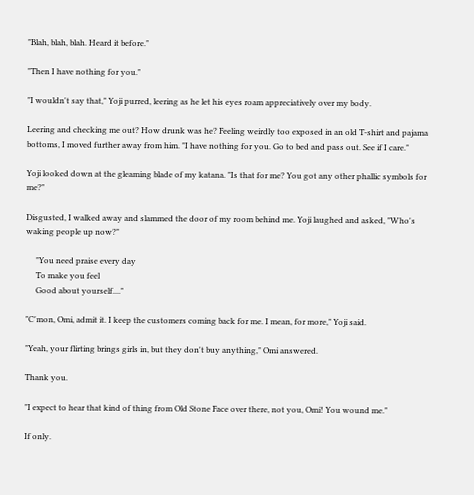"Blah, blah, blah. Heard it before."

"Then I have nothing for you."

"I wouldn't say that," Yoji purred, leering as he let his eyes roam appreciatively over my body.

Leering and checking me out? How drunk was he? Feeling weirdly too exposed in an old T-shirt and pajama bottoms, I moved further away from him. "I have nothing for you. Go to bed and pass out. See if I care."

Yoji looked down at the gleaming blade of my katana. "Is that for me? You got any other phallic symbols for me?"

Disgusted, I walked away and slammed the door of my room behind me. Yoji laughed and asked, "Who's waking people up now?"

     "You need praise every day
     To make you feel
     Good about yourself...."

"C'mon, Omi, admit it. I keep the customers coming back for me. I mean, for more," Yoji said.

"Yeah, your flirting brings girls in, but they don't buy anything," Omi answered.

Thank you.

"I expect to hear that kind of thing from Old Stone Face over there, not you, Omi! You wound me."

If only.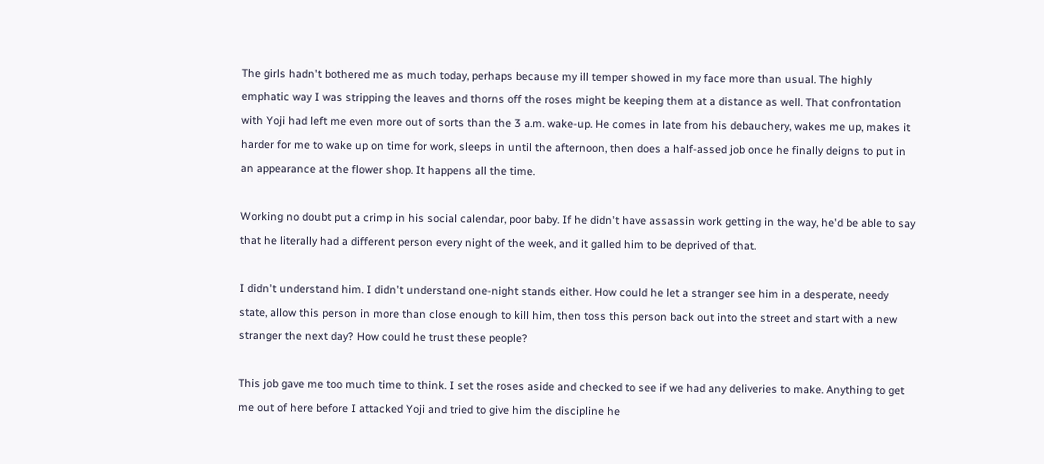The girls hadn't bothered me as much today, perhaps because my ill temper showed in my face more than usual. The highly emphatic way I was stripping the leaves and thorns off the roses might be keeping them at a distance as well. That confrontation with Yoji had left me even more out of sorts than the 3 a.m. wake-up. He comes in late from his debauchery, wakes me up, makes it harder for me to wake up on time for work, sleeps in until the afternoon, then does a half-assed job once he finally deigns to put in an appearance at the flower shop. It happens all the time.

Working no doubt put a crimp in his social calendar, poor baby. If he didn't have assassin work getting in the way, he'd be able to say that he literally had a different person every night of the week, and it galled him to be deprived of that.

I didn't understand him. I didn't understand one-night stands either. How could he let a stranger see him in a desperate, needy state, allow this person in more than close enough to kill him, then toss this person back out into the street and start with a new stranger the next day? How could he trust these people?

This job gave me too much time to think. I set the roses aside and checked to see if we had any deliveries to make. Anything to get me out of here before I attacked Yoji and tried to give him the discipline he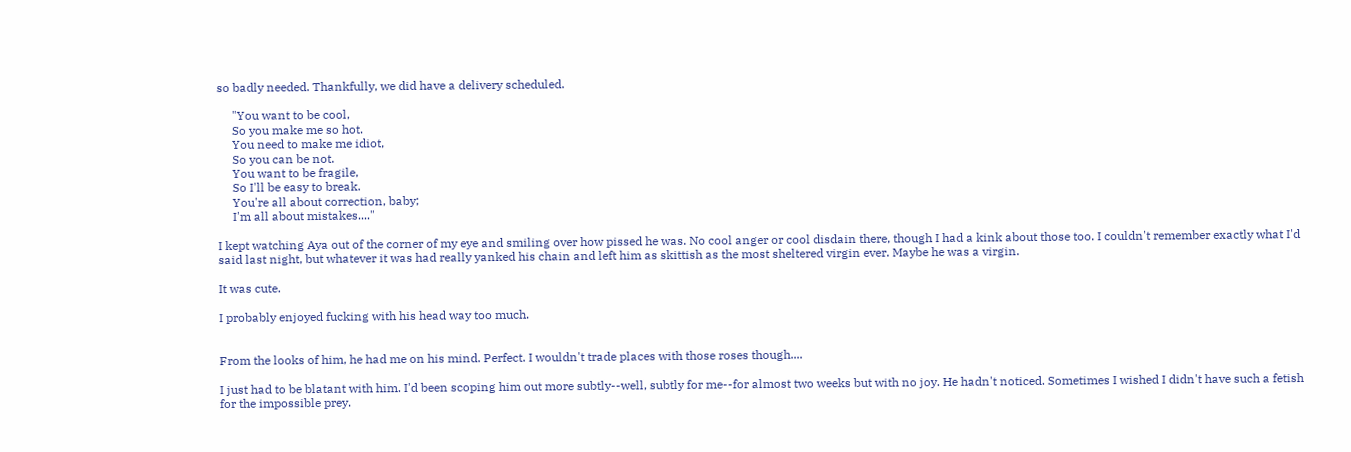so badly needed. Thankfully, we did have a delivery scheduled.

     "You want to be cool,
     So you make me so hot.
     You need to make me idiot,
     So you can be not.
     You want to be fragile,
     So I'll be easy to break.
     You're all about correction, baby;
     I'm all about mistakes...."

I kept watching Aya out of the corner of my eye and smiling over how pissed he was. No cool anger or cool disdain there, though I had a kink about those too. I couldn't remember exactly what I'd said last night, but whatever it was had really yanked his chain and left him as skittish as the most sheltered virgin ever. Maybe he was a virgin.

It was cute.

I probably enjoyed fucking with his head way too much.


From the looks of him, he had me on his mind. Perfect. I wouldn't trade places with those roses though....

I just had to be blatant with him. I'd been scoping him out more subtly--well, subtly for me--for almost two weeks but with no joy. He hadn't noticed. Sometimes I wished I didn't have such a fetish for the impossible prey.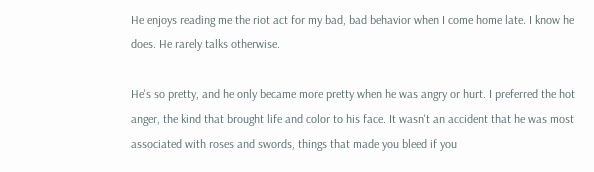He enjoys reading me the riot act for my bad, bad behavior when I come home late. I know he does. He rarely talks otherwise.

He's so pretty, and he only became more pretty when he was angry or hurt. I preferred the hot anger, the kind that brought life and color to his face. It wasn't an accident that he was most associated with roses and swords, things that made you bleed if you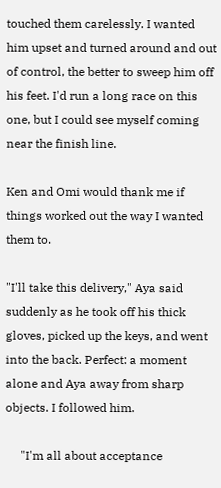touched them carelessly. I wanted him upset and turned around and out of control, the better to sweep him off his feet. I'd run a long race on this one, but I could see myself coming near the finish line.

Ken and Omi would thank me if things worked out the way I wanted them to.

"I'll take this delivery," Aya said suddenly as he took off his thick gloves, picked up the keys, and went into the back. Perfect: a moment alone and Aya away from sharp objects. I followed him.

     "I'm all about acceptance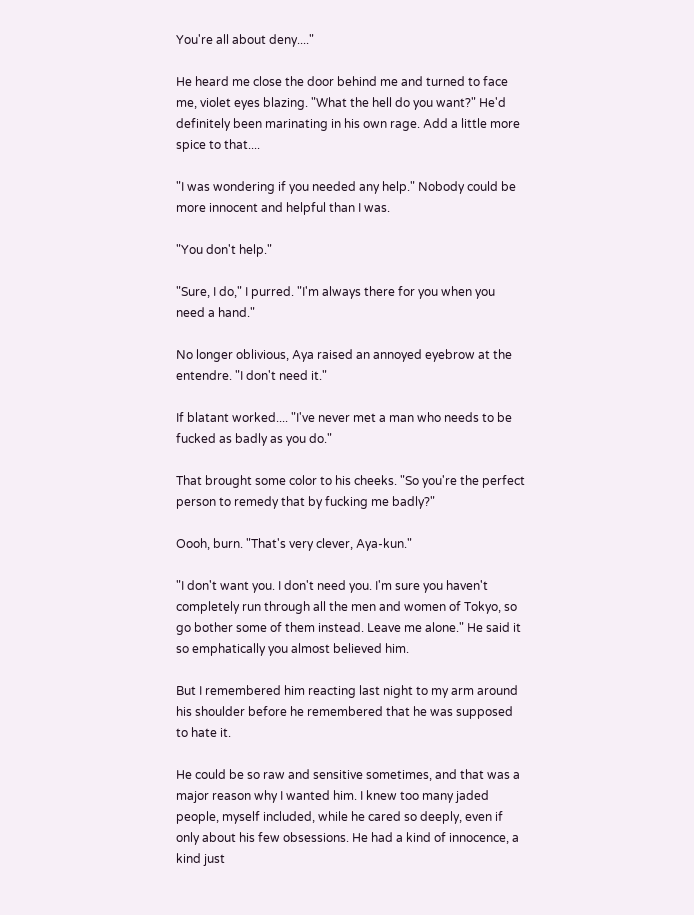You're all about deny...."

He heard me close the door behind me and turned to face me, violet eyes blazing. "What the hell do you want?" He'd definitely been marinating in his own rage. Add a little more spice to that....

"I was wondering if you needed any help." Nobody could be more innocent and helpful than I was.

"You don't help."

"Sure, I do," I purred. "I'm always there for you when you need a hand."

No longer oblivious, Aya raised an annoyed eyebrow at the entendre. "I don't need it."

If blatant worked.... "I've never met a man who needs to be fucked as badly as you do."

That brought some color to his cheeks. "So you're the perfect person to remedy that by fucking me badly?"

Oooh, burn. "That's very clever, Aya-kun."

"I don't want you. I don't need you. I'm sure you haven't completely run through all the men and women of Tokyo, so go bother some of them instead. Leave me alone." He said it so emphatically you almost believed him.

But I remembered him reacting last night to my arm around his shoulder before he remembered that he was supposed to hate it.

He could be so raw and sensitive sometimes, and that was a major reason why I wanted him. I knew too many jaded people, myself included, while he cared so deeply, even if only about his few obsessions. He had a kind of innocence, a kind just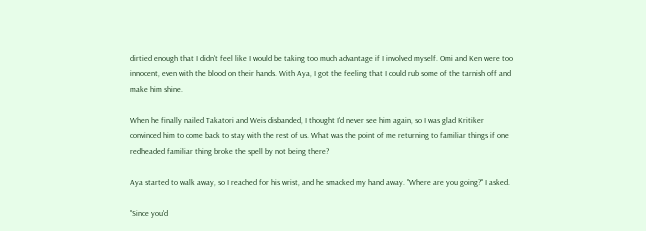dirtied enough that I didn't feel like I would be taking too much advantage if I involved myself. Omi and Ken were too innocent, even with the blood on their hands. With Aya, I got the feeling that I could rub some of the tarnish off and make him shine.

When he finally nailed Takatori and Weis disbanded, I thought I'd never see him again, so I was glad Kritiker convinced him to come back to stay with the rest of us. What was the point of me returning to familiar things if one redheaded familiar thing broke the spell by not being there?

Aya started to walk away, so I reached for his wrist, and he smacked my hand away. "Where are you going?" I asked.

"Since you'd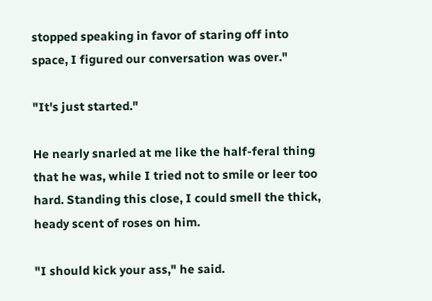stopped speaking in favor of staring off into space, I figured our conversation was over."

"It's just started."

He nearly snarled at me like the half-feral thing that he was, while I tried not to smile or leer too hard. Standing this close, I could smell the thick, heady scent of roses on him.

"I should kick your ass," he said.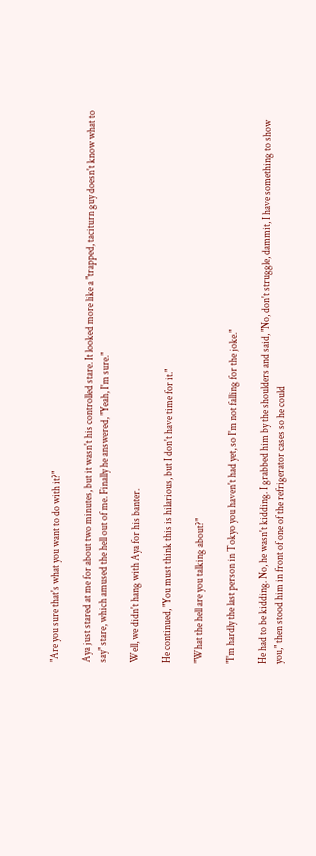"Are you sure that's what you want to do with it?"

Aya just stared at me for about two minutes, but it wasn't his controlled stare. It looked more like a "trapped, taciturn guy doesn't know what to say" stare, which amused the hell out of me. Finally he answered, "Yeah, I'm sure."

Well, we didn't hang with Aya for his banter.

He continued, "You must think this is hilarious, but I don't have time for it."

"What the hell are you talking about?"

"I'm hardly the last person in Tokyo you haven't had yet, so I'm not falling for the joke."

He had to be kidding. No, he wasn't kidding. I grabbed him by the shoulders and said, "No, don't struggle, dammit, I have something to show you," then stood him in front of one of the refrigerator cases so he could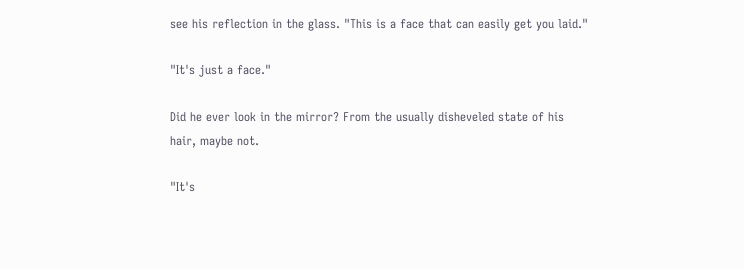see his reflection in the glass. "This is a face that can easily get you laid."

"It's just a face."

Did he ever look in the mirror? From the usually disheveled state of his hair, maybe not.

"It's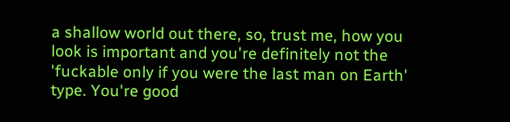a shallow world out there, so, trust me, how you look is important and you're definitely not the 'fuckable only if you were the last man on Earth' type. You're good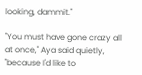looking, dammit."

"You must have gone crazy all at once," Aya said quietly, "because I'd like to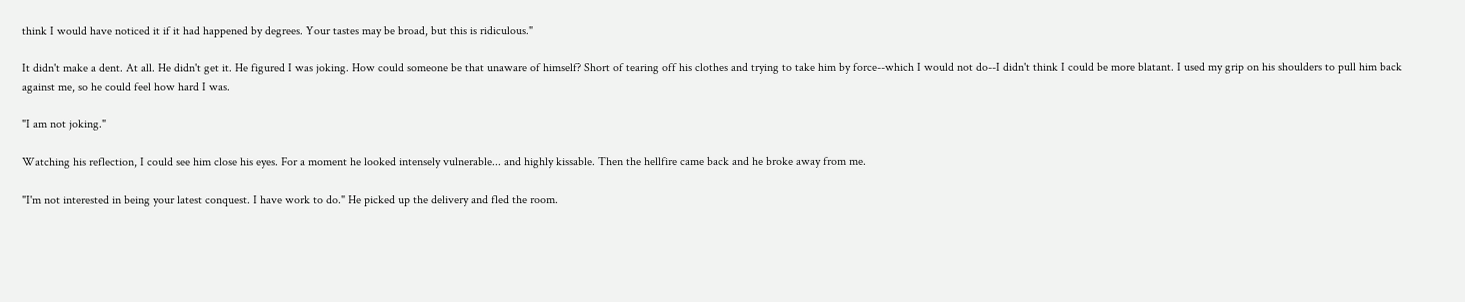think I would have noticed it if it had happened by degrees. Your tastes may be broad, but this is ridiculous."

It didn't make a dent. At all. He didn't get it. He figured I was joking. How could someone be that unaware of himself? Short of tearing off his clothes and trying to take him by force--which I would not do--I didn't think I could be more blatant. I used my grip on his shoulders to pull him back against me, so he could feel how hard I was.

"I am not joking."

Watching his reflection, I could see him close his eyes. For a moment he looked intensely vulnerable... and highly kissable. Then the hellfire came back and he broke away from me.

"I'm not interested in being your latest conquest. I have work to do." He picked up the delivery and fled the room.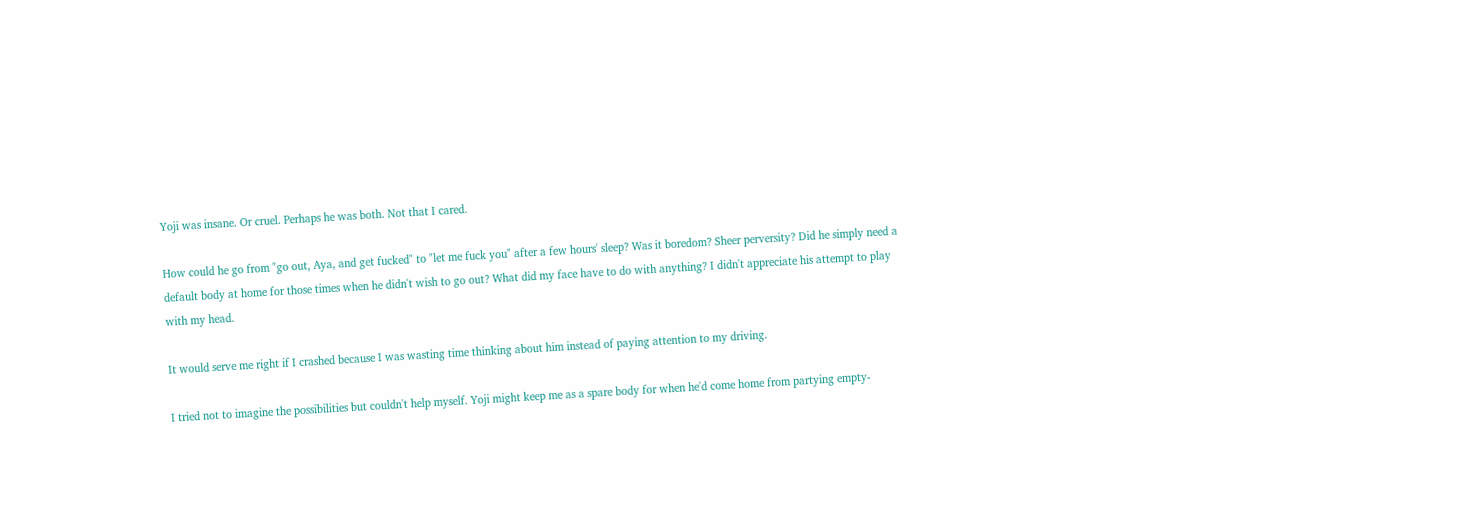Yoji was insane. Or cruel. Perhaps he was both. Not that I cared.

How could he go from "go out, Aya, and get fucked" to "let me fuck you" after a few hours' sleep? Was it boredom? Sheer perversity? Did he simply need a default body at home for those times when he didn't wish to go out? What did my face have to do with anything? I didn't appreciate his attempt to play with my head.

It would serve me right if I crashed because I was wasting time thinking about him instead of paying attention to my driving.

I tried not to imagine the possibilities but couldn't help myself. Yoji might keep me as a spare body for when he'd come home from partying empty-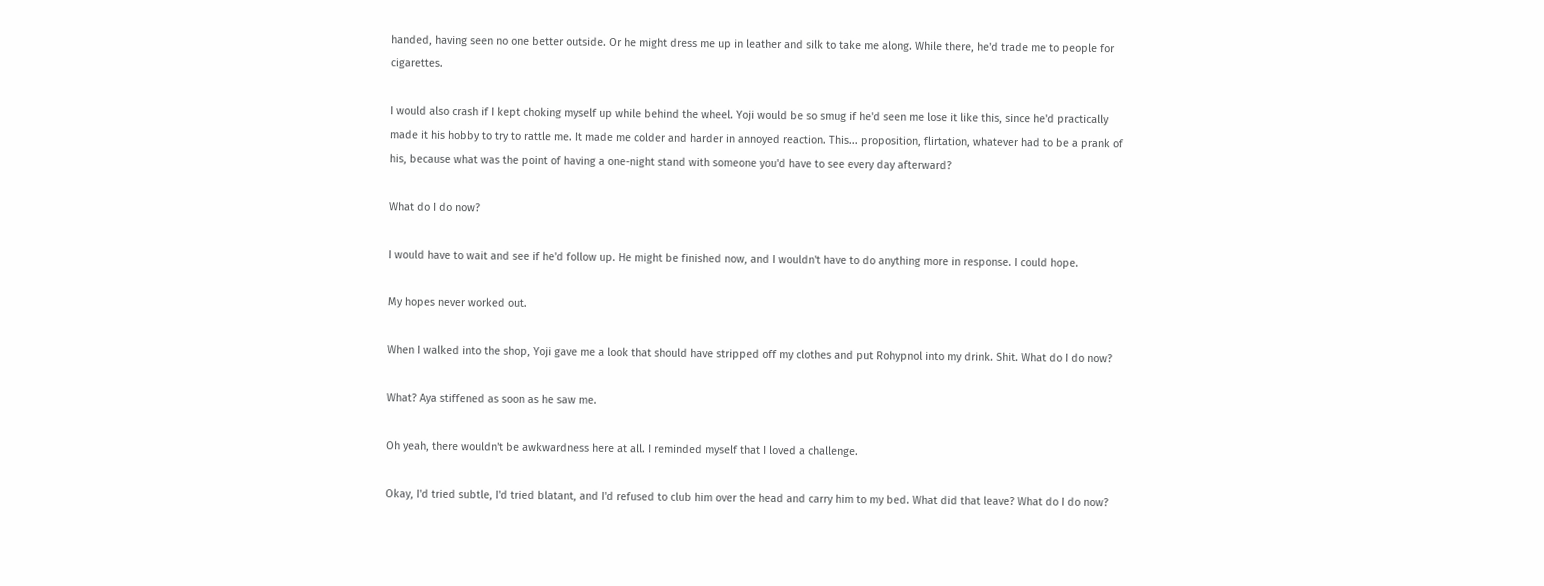handed, having seen no one better outside. Or he might dress me up in leather and silk to take me along. While there, he'd trade me to people for cigarettes.

I would also crash if I kept choking myself up while behind the wheel. Yoji would be so smug if he'd seen me lose it like this, since he'd practically made it his hobby to try to rattle me. It made me colder and harder in annoyed reaction. This... proposition, flirtation, whatever had to be a prank of his, because what was the point of having a one-night stand with someone you'd have to see every day afterward?

What do I do now?

I would have to wait and see if he'd follow up. He might be finished now, and I wouldn't have to do anything more in response. I could hope.

My hopes never worked out.

When I walked into the shop, Yoji gave me a look that should have stripped off my clothes and put Rohypnol into my drink. Shit. What do I do now?

What? Aya stiffened as soon as he saw me.

Oh yeah, there wouldn't be awkwardness here at all. I reminded myself that I loved a challenge.

Okay, I'd tried subtle, I'd tried blatant, and I'd refused to club him over the head and carry him to my bed. What did that leave? What do I do now?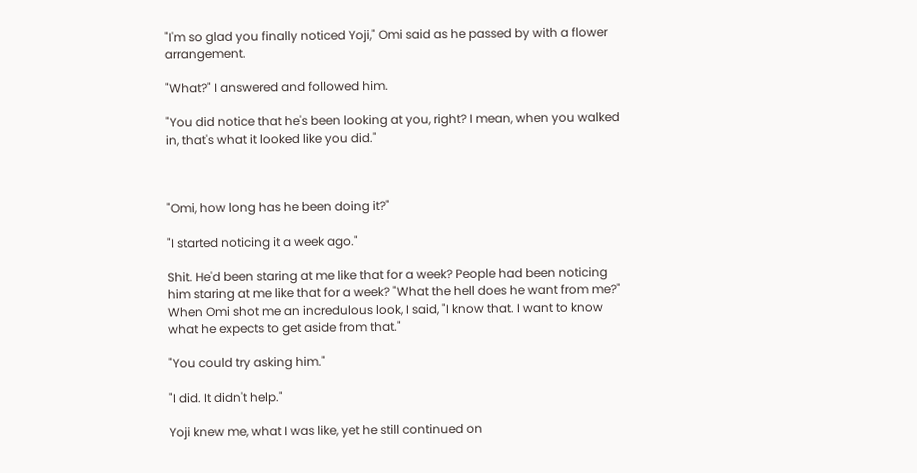"I'm so glad you finally noticed Yoji," Omi said as he passed by with a flower arrangement.

"What?" I answered and followed him.

"You did notice that he's been looking at you, right? I mean, when you walked in, that's what it looked like you did."



"Omi, how long has he been doing it?"

"I started noticing it a week ago."

Shit. He'd been staring at me like that for a week? People had been noticing him staring at me like that for a week? "What the hell does he want from me?" When Omi shot me an incredulous look, I said, "I know that. I want to know what he expects to get aside from that."

"You could try asking him."

"I did. It didn't help."

Yoji knew me, what I was like, yet he still continued on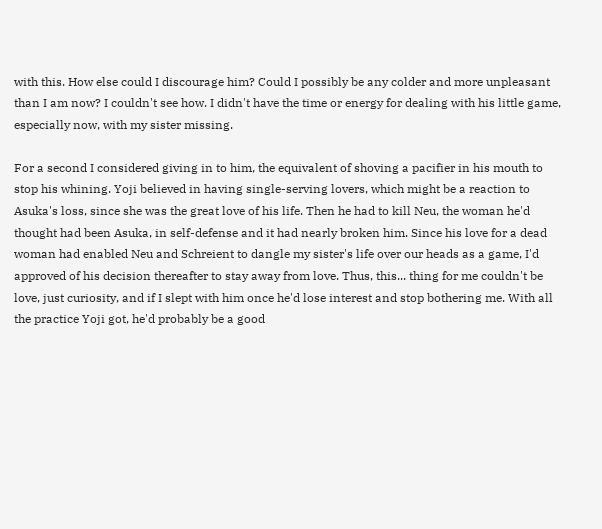with this. How else could I discourage him? Could I possibly be any colder and more unpleasant than I am now? I couldn't see how. I didn't have the time or energy for dealing with his little game, especially now, with my sister missing.

For a second I considered giving in to him, the equivalent of shoving a pacifier in his mouth to stop his whining. Yoji believed in having single-serving lovers, which might be a reaction to Asuka's loss, since she was the great love of his life. Then he had to kill Neu, the woman he'd thought had been Asuka, in self-defense and it had nearly broken him. Since his love for a dead woman had enabled Neu and Schreient to dangle my sister's life over our heads as a game, I'd approved of his decision thereafter to stay away from love. Thus, this... thing for me couldn't be love, just curiosity, and if I slept with him once he'd lose interest and stop bothering me. With all the practice Yoji got, he'd probably be a good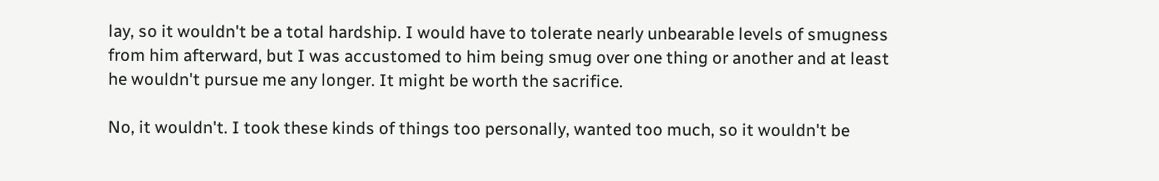lay, so it wouldn't be a total hardship. I would have to tolerate nearly unbearable levels of smugness from him afterward, but I was accustomed to him being smug over one thing or another and at least he wouldn't pursue me any longer. It might be worth the sacrifice.

No, it wouldn't. I took these kinds of things too personally, wanted too much, so it wouldn't be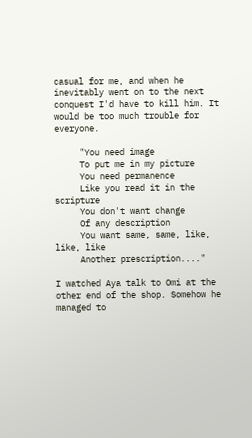casual for me, and when he inevitably went on to the next conquest I'd have to kill him. It would be too much trouble for everyone.

     "You need image
     To put me in my picture
     You need permanence
     Like you read it in the scripture
     You don't want change
     Of any description
     You want same, same, like, like, like
     Another prescription...."

I watched Aya talk to Omi at the other end of the shop. Somehow he managed to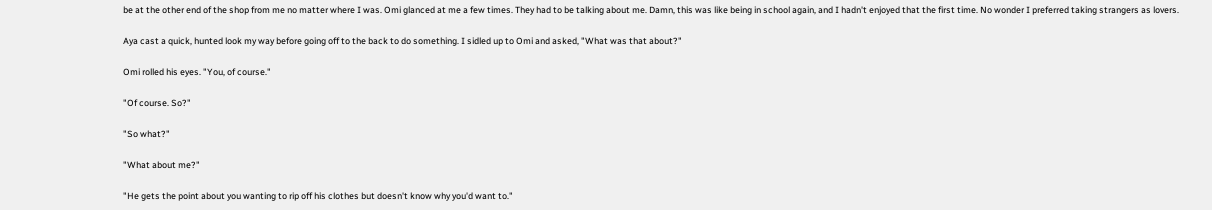be at the other end of the shop from me no matter where I was. Omi glanced at me a few times. They had to be talking about me. Damn, this was like being in school again, and I hadn't enjoyed that the first time. No wonder I preferred taking strangers as lovers.

Aya cast a quick, hunted look my way before going off to the back to do something. I sidled up to Omi and asked, "What was that about?"

Omi rolled his eyes. "You, of course."

"Of course. So?"

"So what?"

"What about me?"

"He gets the point about you wanting to rip off his clothes but doesn't know why you'd want to."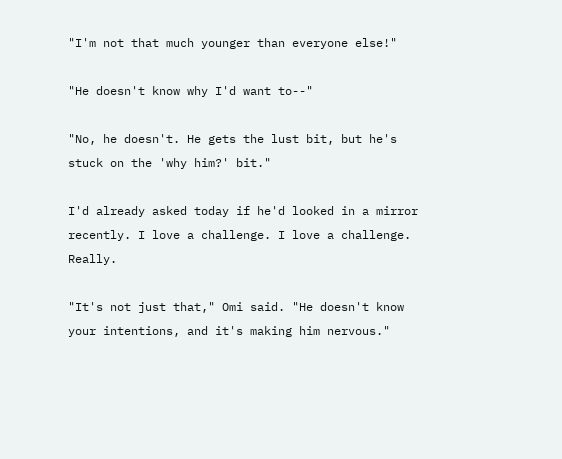"I'm not that much younger than everyone else!"

"He doesn't know why I'd want to--"

"No, he doesn't. He gets the lust bit, but he's stuck on the 'why him?' bit."

I'd already asked today if he'd looked in a mirror recently. I love a challenge. I love a challenge. Really.

"It's not just that," Omi said. "He doesn't know your intentions, and it's making him nervous."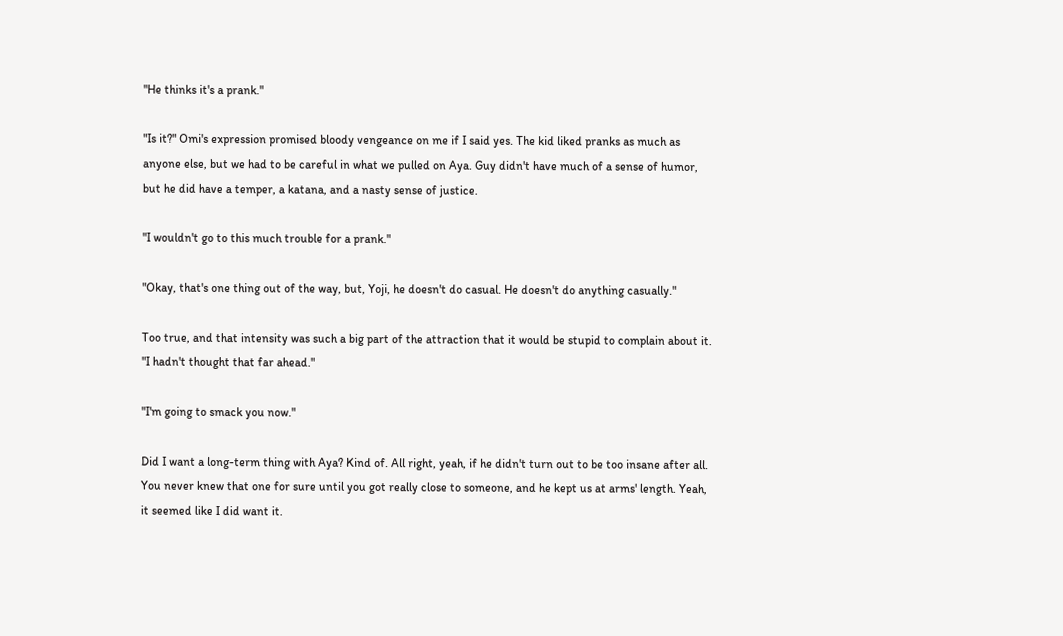"He thinks it's a prank."

"Is it?" Omi's expression promised bloody vengeance on me if I said yes. The kid liked pranks as much as anyone else, but we had to be careful in what we pulled on Aya. Guy didn't have much of a sense of humor, but he did have a temper, a katana, and a nasty sense of justice.

"I wouldn't go to this much trouble for a prank."

"Okay, that's one thing out of the way, but, Yoji, he doesn't do casual. He doesn't do anything casually."

Too true, and that intensity was such a big part of the attraction that it would be stupid to complain about it. "I hadn't thought that far ahead."

"I'm going to smack you now."

Did I want a long-term thing with Aya? Kind of. All right, yeah, if he didn't turn out to be too insane after all. You never knew that one for sure until you got really close to someone, and he kept us at arms' length. Yeah, it seemed like I did want it.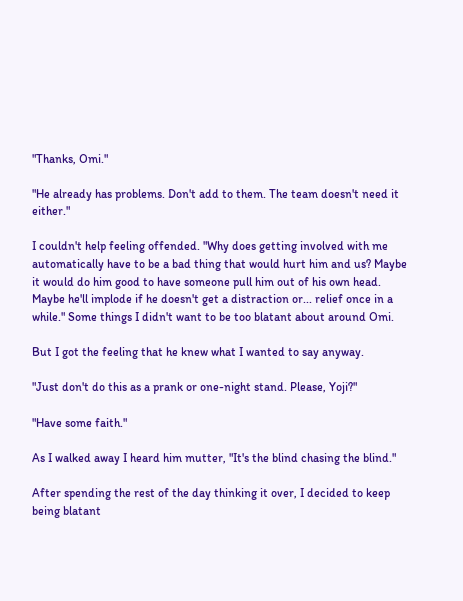"Thanks, Omi."

"He already has problems. Don't add to them. The team doesn't need it either."

I couldn't help feeling offended. "Why does getting involved with me automatically have to be a bad thing that would hurt him and us? Maybe it would do him good to have someone pull him out of his own head. Maybe he'll implode if he doesn't get a distraction or... relief once in a while." Some things I didn't want to be too blatant about around Omi.

But I got the feeling that he knew what I wanted to say anyway.

"Just don't do this as a prank or one-night stand. Please, Yoji?"

"Have some faith."

As I walked away I heard him mutter, "It's the blind chasing the blind."

After spending the rest of the day thinking it over, I decided to keep being blatant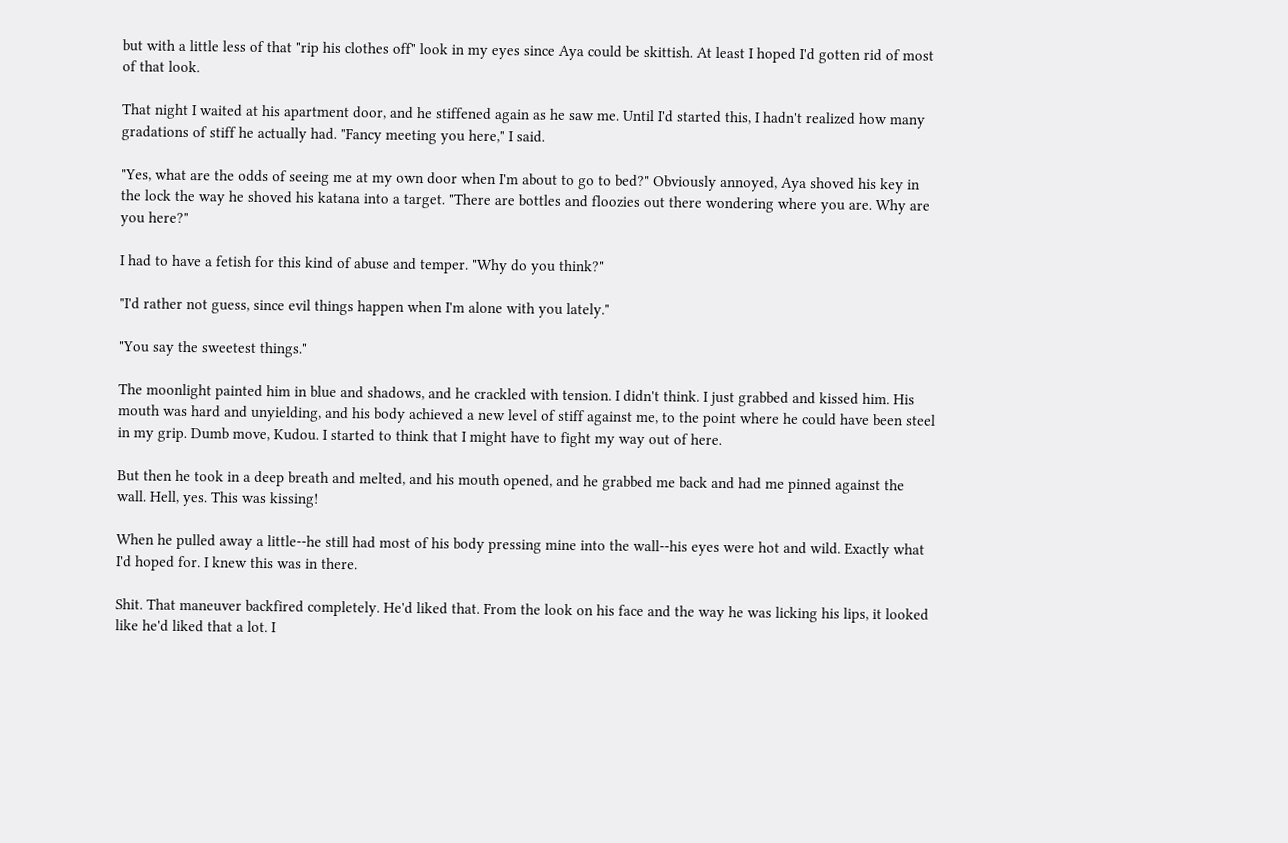but with a little less of that "rip his clothes off" look in my eyes since Aya could be skittish. At least I hoped I'd gotten rid of most of that look.

That night I waited at his apartment door, and he stiffened again as he saw me. Until I'd started this, I hadn't realized how many gradations of stiff he actually had. "Fancy meeting you here," I said.

"Yes, what are the odds of seeing me at my own door when I'm about to go to bed?" Obviously annoyed, Aya shoved his key in the lock the way he shoved his katana into a target. "There are bottles and floozies out there wondering where you are. Why are you here?"

I had to have a fetish for this kind of abuse and temper. "Why do you think?"

"I'd rather not guess, since evil things happen when I'm alone with you lately."

"You say the sweetest things."

The moonlight painted him in blue and shadows, and he crackled with tension. I didn't think. I just grabbed and kissed him. His mouth was hard and unyielding, and his body achieved a new level of stiff against me, to the point where he could have been steel in my grip. Dumb move, Kudou. I started to think that I might have to fight my way out of here.

But then he took in a deep breath and melted, and his mouth opened, and he grabbed me back and had me pinned against the wall. Hell, yes. This was kissing!

When he pulled away a little--he still had most of his body pressing mine into the wall--his eyes were hot and wild. Exactly what I'd hoped for. I knew this was in there.

Shit. That maneuver backfired completely. He'd liked that. From the look on his face and the way he was licking his lips, it looked like he'd liked that a lot. I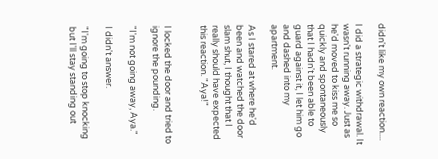didn't like my own reaction....

I did a strategic withdrawal. It wasn't running away. Just as he'd moved to kiss me so quickly and spontaneously that I hadn't been able to guard against it, I let him go and dashed into my apartment.

As I stared at where he'd been and watched the door slam shut, I thought that I really should have expected this reaction. "Aya!"


I locked the door and tried to ignore the pounding.

"I'm not going away, Aya."

I didn't answer.

"I'm going to stop knocking but I'll stay standing out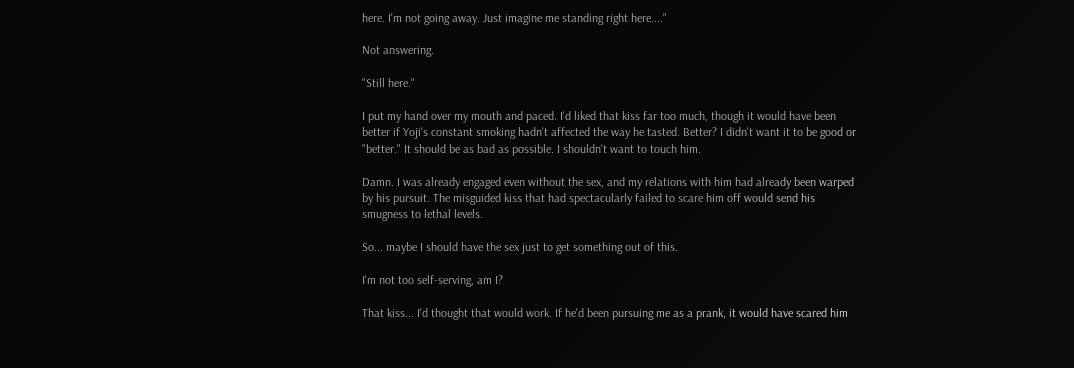here. I'm not going away. Just imagine me standing right here...."

Not answering.

"Still here."

I put my hand over my mouth and paced. I'd liked that kiss far too much, though it would have been better if Yoji's constant smoking hadn't affected the way he tasted. Better? I didn't want it to be good or "better." It should be as bad as possible. I shouldn't want to touch him.

Damn. I was already engaged even without the sex, and my relations with him had already been warped by his pursuit. The misguided kiss that had spectacularly failed to scare him off would send his smugness to lethal levels.

So... maybe I should have the sex just to get something out of this.

I'm not too self-serving, am I?

That kiss... I'd thought that would work. If he'd been pursuing me as a prank, it would have scared him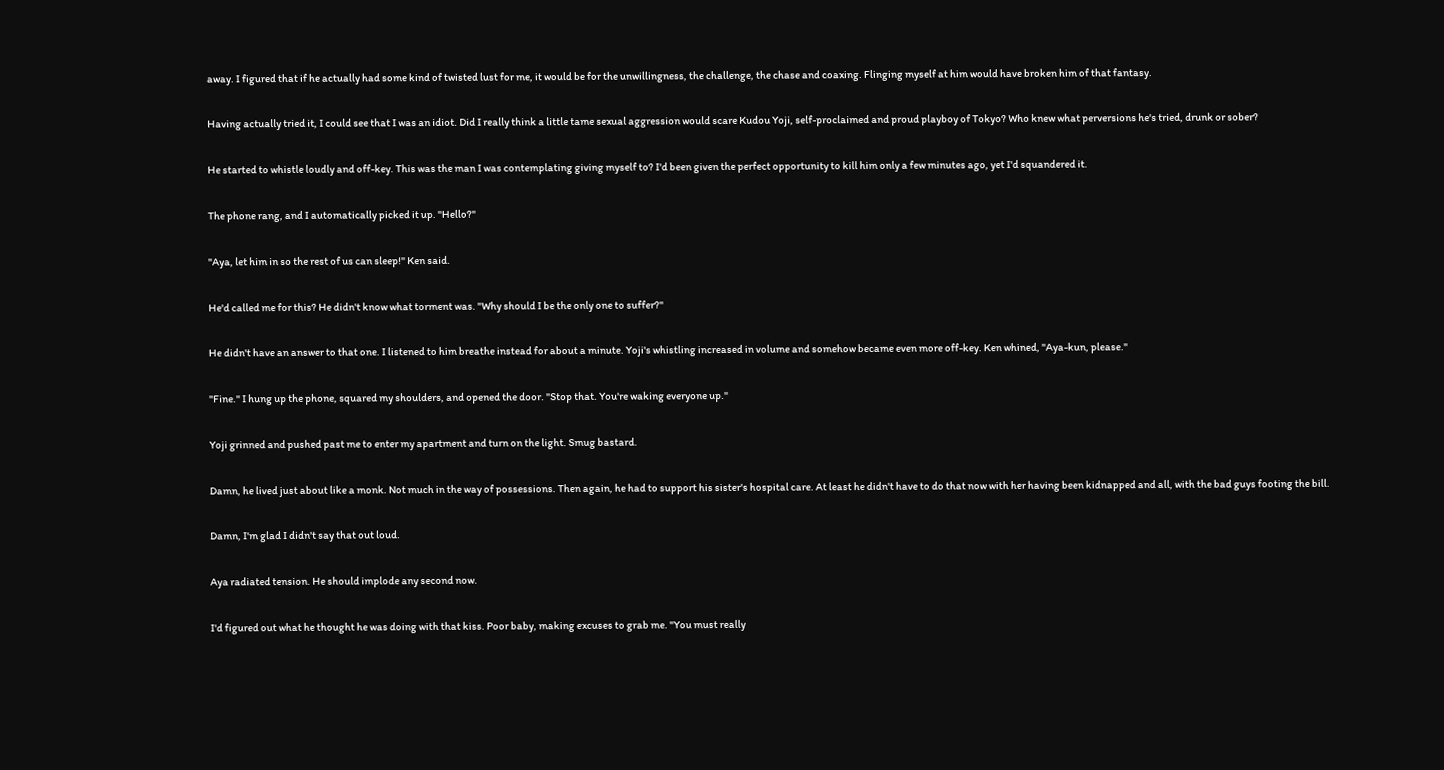away. I figured that if he actually had some kind of twisted lust for me, it would be for the unwillingness, the challenge, the chase and coaxing. Flinging myself at him would have broken him of that fantasy.

Having actually tried it, I could see that I was an idiot. Did I really think a little tame sexual aggression would scare Kudou Yoji, self-proclaimed and proud playboy of Tokyo? Who knew what perversions he's tried, drunk or sober?

He started to whistle loudly and off-key. This was the man I was contemplating giving myself to? I'd been given the perfect opportunity to kill him only a few minutes ago, yet I'd squandered it.

The phone rang, and I automatically picked it up. "Hello?"

"Aya, let him in so the rest of us can sleep!" Ken said.

He'd called me for this? He didn't know what torment was. "Why should I be the only one to suffer?"

He didn't have an answer to that one. I listened to him breathe instead for about a minute. Yoji's whistling increased in volume and somehow became even more off-key. Ken whined, "Aya-kun, please."

"Fine." I hung up the phone, squared my shoulders, and opened the door. "Stop that. You're waking everyone up."

Yoji grinned and pushed past me to enter my apartment and turn on the light. Smug bastard.

Damn, he lived just about like a monk. Not much in the way of possessions. Then again, he had to support his sister's hospital care. At least he didn't have to do that now with her having been kidnapped and all, with the bad guys footing the bill.

Damn, I'm glad I didn't say that out loud.

Aya radiated tension. He should implode any second now.

I'd figured out what he thought he was doing with that kiss. Poor baby, making excuses to grab me. "You must really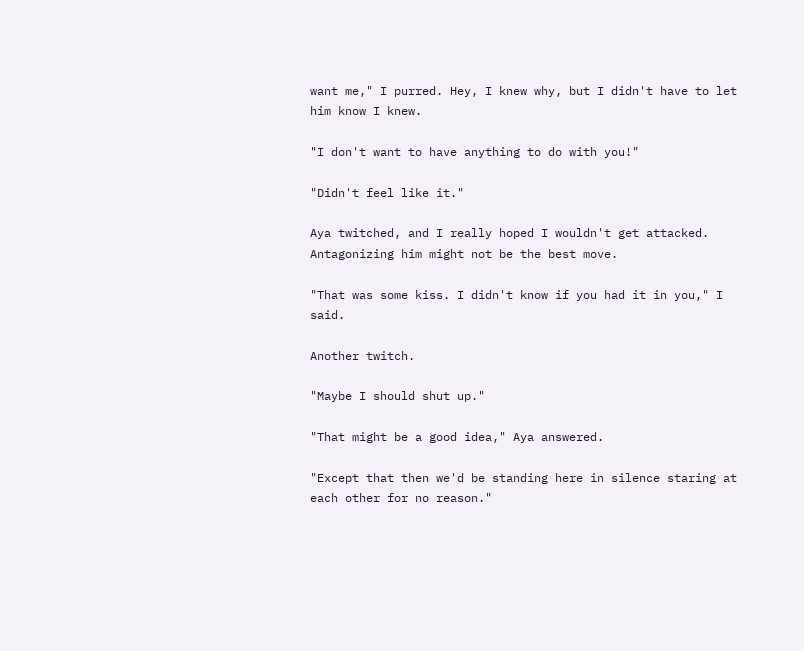want me," I purred. Hey, I knew why, but I didn't have to let him know I knew.

"I don't want to have anything to do with you!"

"Didn't feel like it."

Aya twitched, and I really hoped I wouldn't get attacked. Antagonizing him might not be the best move.

"That was some kiss. I didn't know if you had it in you," I said.

Another twitch.

"Maybe I should shut up."

"That might be a good idea," Aya answered.

"Except that then we'd be standing here in silence staring at each other for no reason."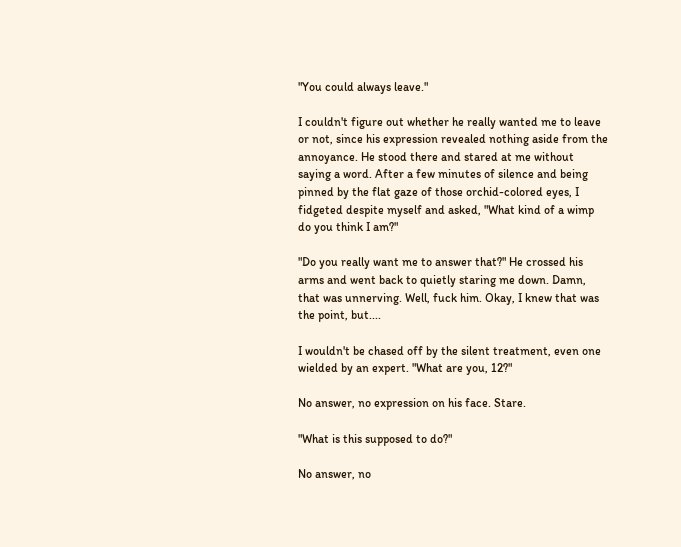"You could always leave."

I couldn't figure out whether he really wanted me to leave or not, since his expression revealed nothing aside from the annoyance. He stood there and stared at me without saying a word. After a few minutes of silence and being pinned by the flat gaze of those orchid-colored eyes, I fidgeted despite myself and asked, "What kind of a wimp do you think I am?"

"Do you really want me to answer that?" He crossed his arms and went back to quietly staring me down. Damn, that was unnerving. Well, fuck him. Okay, I knew that was the point, but....

I wouldn't be chased off by the silent treatment, even one wielded by an expert. "What are you, 12?"

No answer, no expression on his face. Stare.

"What is this supposed to do?"

No answer, no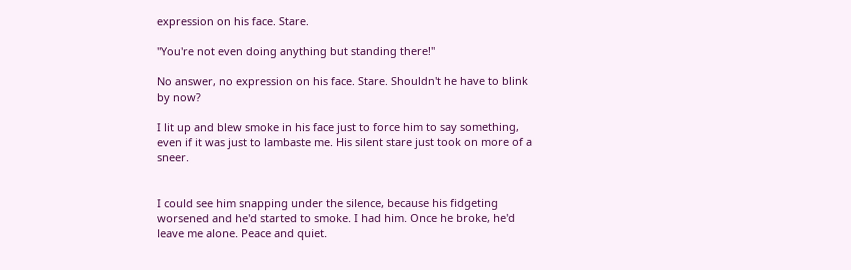expression on his face. Stare.

"You're not even doing anything but standing there!"

No answer, no expression on his face. Stare. Shouldn't he have to blink by now?

I lit up and blew smoke in his face just to force him to say something, even if it was just to lambaste me. His silent stare just took on more of a sneer.


I could see him snapping under the silence, because his fidgeting worsened and he'd started to smoke. I had him. Once he broke, he'd leave me alone. Peace and quiet.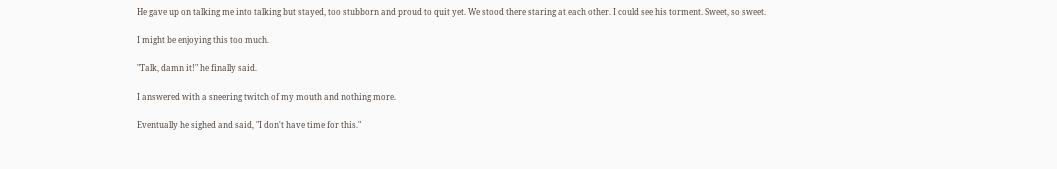He gave up on talking me into talking but stayed, too stubborn and proud to quit yet. We stood there staring at each other. I could see his torment. Sweet, so sweet.

I might be enjoying this too much.

"Talk, damn it!" he finally said.

I answered with a sneering twitch of my mouth and nothing more.

Eventually he sighed and said, "I don't have time for this."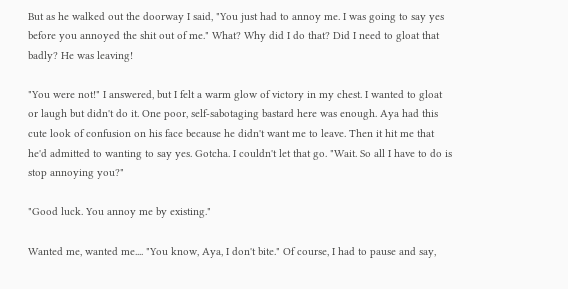But as he walked out the doorway I said, "You just had to annoy me. I was going to say yes before you annoyed the shit out of me." What? Why did I do that? Did I need to gloat that badly? He was leaving!

"You were not!" I answered, but I felt a warm glow of victory in my chest. I wanted to gloat or laugh but didn't do it. One poor, self-sabotaging bastard here was enough. Aya had this cute look of confusion on his face because he didn't want me to leave. Then it hit me that he'd admitted to wanting to say yes. Gotcha. I couldn't let that go. "Wait. So all I have to do is stop annoying you?"

"Good luck. You annoy me by existing."

Wanted me, wanted me.... "You know, Aya, I don't bite." Of course, I had to pause and say,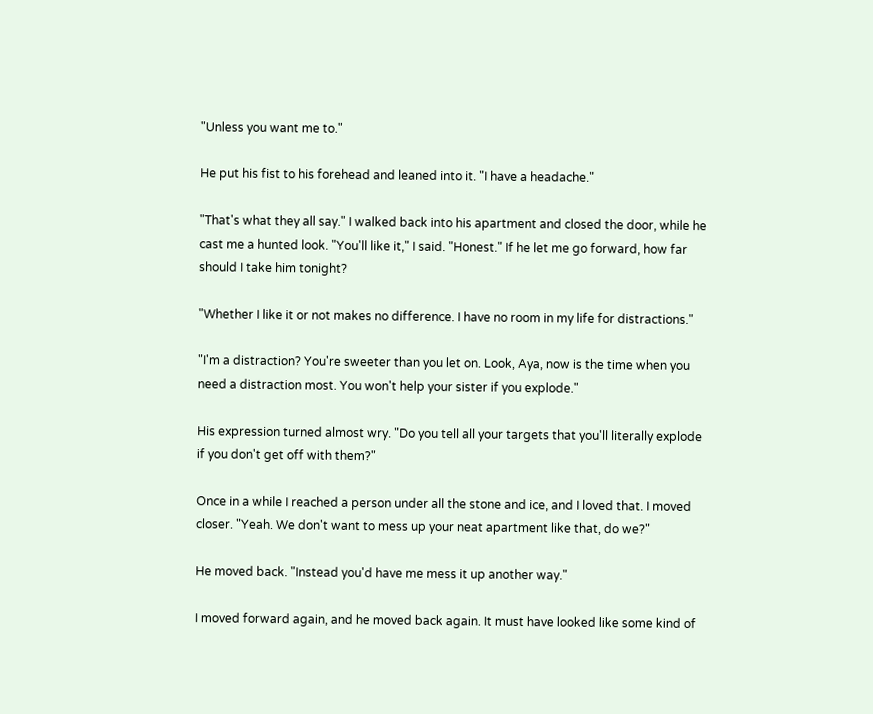"Unless you want me to."

He put his fist to his forehead and leaned into it. "I have a headache."

"That's what they all say." I walked back into his apartment and closed the door, while he cast me a hunted look. "You'll like it," I said. "Honest." If he let me go forward, how far should I take him tonight?

"Whether I like it or not makes no difference. I have no room in my life for distractions."

"I'm a distraction? You're sweeter than you let on. Look, Aya, now is the time when you need a distraction most. You won't help your sister if you explode."

His expression turned almost wry. "Do you tell all your targets that you'll literally explode if you don't get off with them?"

Once in a while I reached a person under all the stone and ice, and I loved that. I moved closer. "Yeah. We don't want to mess up your neat apartment like that, do we?"

He moved back. "Instead you'd have me mess it up another way."

I moved forward again, and he moved back again. It must have looked like some kind of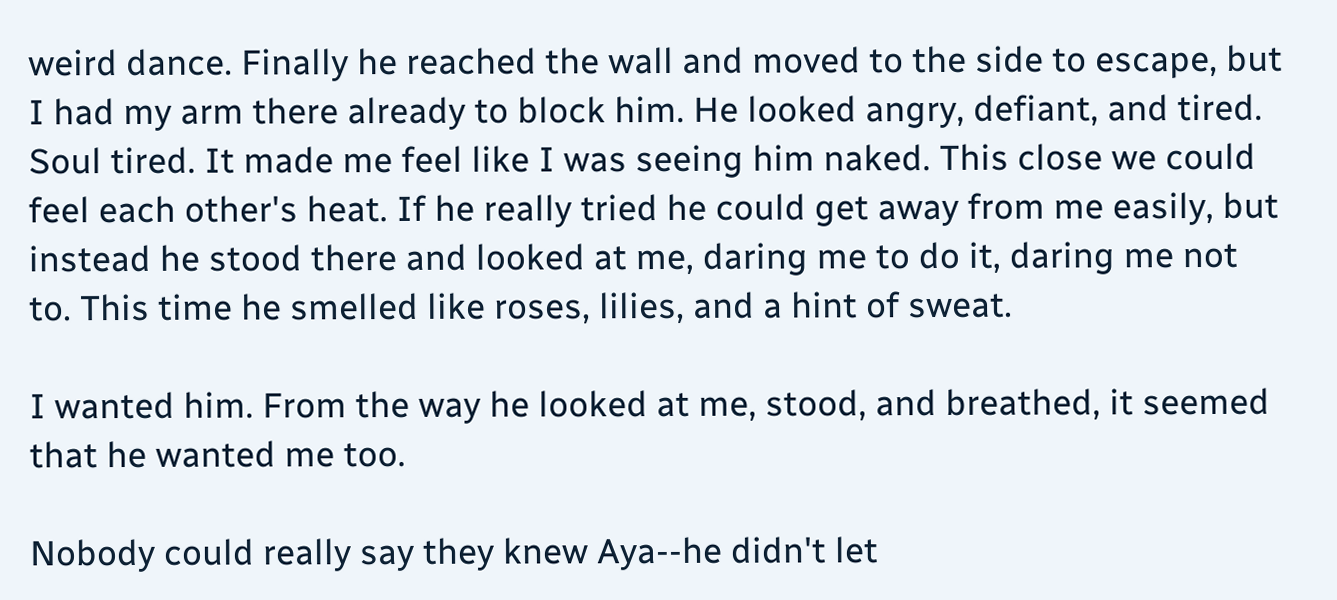weird dance. Finally he reached the wall and moved to the side to escape, but I had my arm there already to block him. He looked angry, defiant, and tired. Soul tired. It made me feel like I was seeing him naked. This close we could feel each other's heat. If he really tried he could get away from me easily, but instead he stood there and looked at me, daring me to do it, daring me not to. This time he smelled like roses, lilies, and a hint of sweat.

I wanted him. From the way he looked at me, stood, and breathed, it seemed that he wanted me too.

Nobody could really say they knew Aya--he didn't let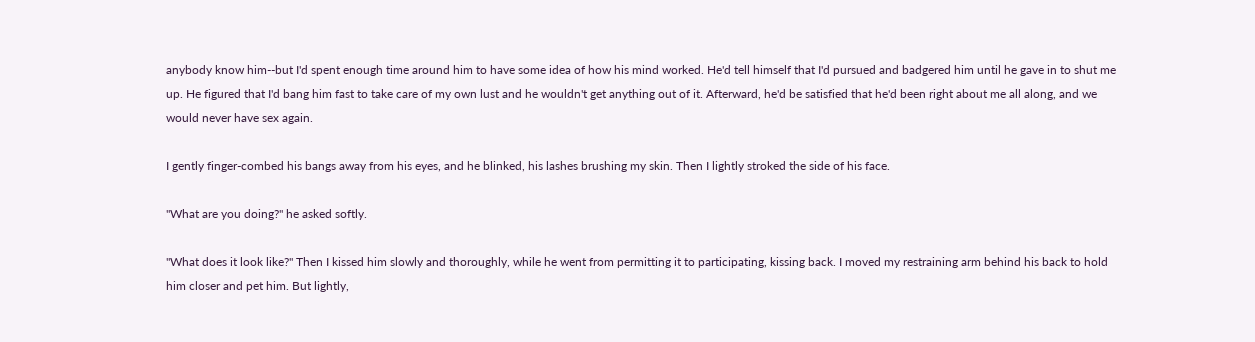anybody know him--but I'd spent enough time around him to have some idea of how his mind worked. He'd tell himself that I'd pursued and badgered him until he gave in to shut me up. He figured that I'd bang him fast to take care of my own lust and he wouldn't get anything out of it. Afterward, he'd be satisfied that he'd been right about me all along, and we would never have sex again.

I gently finger-combed his bangs away from his eyes, and he blinked, his lashes brushing my skin. Then I lightly stroked the side of his face.

"What are you doing?" he asked softly.

"What does it look like?" Then I kissed him slowly and thoroughly, while he went from permitting it to participating, kissing back. I moved my restraining arm behind his back to hold him closer and pet him. But lightly,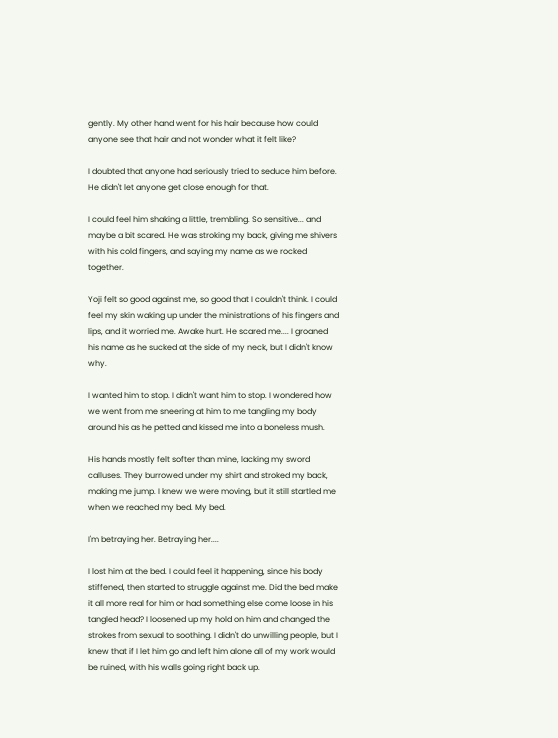gently. My other hand went for his hair because how could anyone see that hair and not wonder what it felt like?

I doubted that anyone had seriously tried to seduce him before. He didn't let anyone get close enough for that.

I could feel him shaking a little, trembling. So sensitive... and maybe a bit scared. He was stroking my back, giving me shivers with his cold fingers, and saying my name as we rocked together.

Yoji felt so good against me, so good that I couldn't think. I could feel my skin waking up under the ministrations of his fingers and lips, and it worried me. Awake hurt. He scared me.... I groaned his name as he sucked at the side of my neck, but I didn't know why.

I wanted him to stop. I didn't want him to stop. I wondered how we went from me sneering at him to me tangling my body around his as he petted and kissed me into a boneless mush.

His hands mostly felt softer than mine, lacking my sword calluses. They burrowed under my shirt and stroked my back, making me jump. I knew we were moving, but it still startled me when we reached my bed. My bed.

I'm betraying her. Betraying her....

I lost him at the bed. I could feel it happening, since his body stiffened, then started to struggle against me. Did the bed make it all more real for him or had something else come loose in his tangled head? I loosened up my hold on him and changed the strokes from sexual to soothing. I didn't do unwilling people, but I knew that if I let him go and left him alone all of my work would be ruined, with his walls going right back up.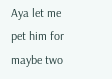Aya let me pet him for maybe two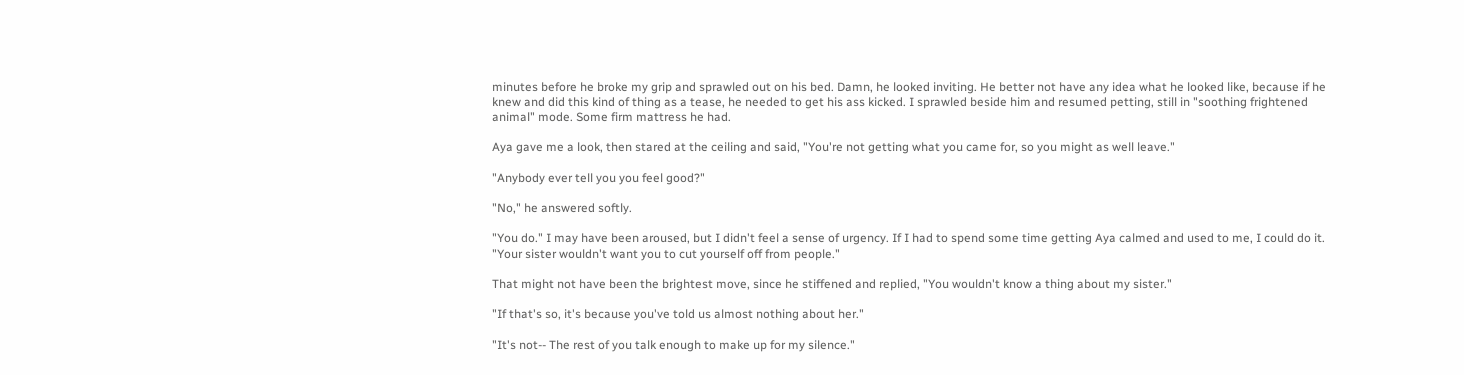minutes before he broke my grip and sprawled out on his bed. Damn, he looked inviting. He better not have any idea what he looked like, because if he knew and did this kind of thing as a tease, he needed to get his ass kicked. I sprawled beside him and resumed petting, still in "soothing frightened animal" mode. Some firm mattress he had.

Aya gave me a look, then stared at the ceiling and said, "You're not getting what you came for, so you might as well leave."

"Anybody ever tell you you feel good?"

"No," he answered softly.

"You do." I may have been aroused, but I didn't feel a sense of urgency. If I had to spend some time getting Aya calmed and used to me, I could do it. "Your sister wouldn't want you to cut yourself off from people."

That might not have been the brightest move, since he stiffened and replied, "You wouldn't know a thing about my sister."

"If that's so, it's because you've told us almost nothing about her."

"It's not-- The rest of you talk enough to make up for my silence."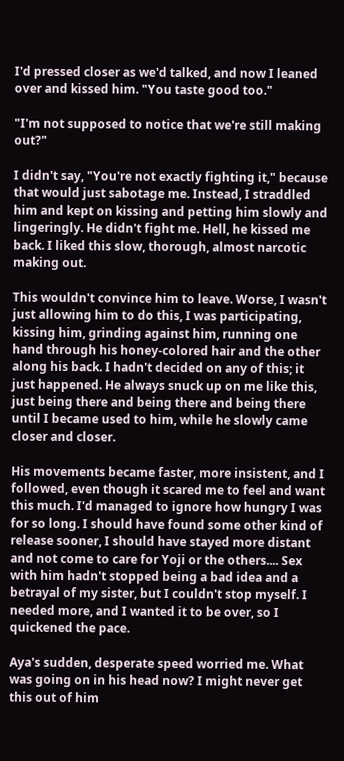I'd pressed closer as we'd talked, and now I leaned over and kissed him. "You taste good too."

"I'm not supposed to notice that we're still making out?"

I didn't say, "You're not exactly fighting it," because that would just sabotage me. Instead, I straddled him and kept on kissing and petting him slowly and lingeringly. He didn't fight me. Hell, he kissed me back. I liked this slow, thorough, almost narcotic making out.

This wouldn't convince him to leave. Worse, I wasn't just allowing him to do this, I was participating, kissing him, grinding against him, running one hand through his honey-colored hair and the other along his back. I hadn't decided on any of this; it just happened. He always snuck up on me like this, just being there and being there and being there until I became used to him, while he slowly came closer and closer.

His movements became faster, more insistent, and I followed, even though it scared me to feel and want this much. I'd managed to ignore how hungry I was for so long. I should have found some other kind of release sooner, I should have stayed more distant and not come to care for Yoji or the others.... Sex with him hadn't stopped being a bad idea and a betrayal of my sister, but I couldn't stop myself. I needed more, and I wanted it to be over, so I quickened the pace.

Aya's sudden, desperate speed worried me. What was going on in his head now? I might never get this out of him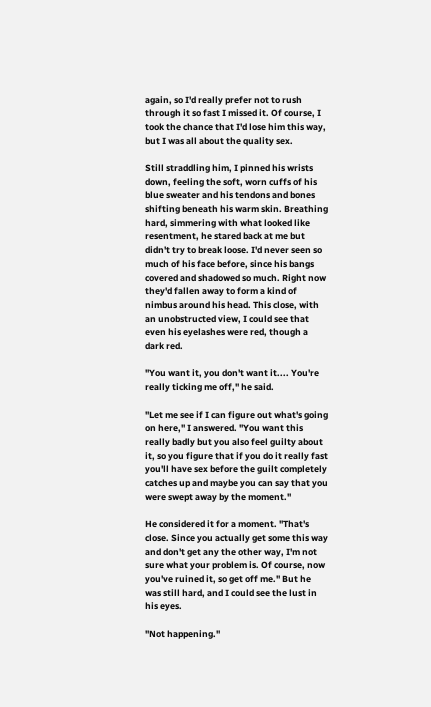again, so I'd really prefer not to rush through it so fast I missed it. Of course, I took the chance that I'd lose him this way, but I was all about the quality sex.

Still straddling him, I pinned his wrists down, feeling the soft, worn cuffs of his blue sweater and his tendons and bones shifting beneath his warm skin. Breathing hard, simmering with what looked like resentment, he stared back at me but didn't try to break loose. I'd never seen so much of his face before, since his bangs covered and shadowed so much. Right now they'd fallen away to form a kind of nimbus around his head. This close, with an unobstructed view, I could see that even his eyelashes were red, though a dark red.

"You want it, you don't want it.... You're really ticking me off," he said.

"Let me see if I can figure out what's going on here," I answered. "You want this really badly but you also feel guilty about it, so you figure that if you do it really fast you'll have sex before the guilt completely catches up and maybe you can say that you were swept away by the moment."

He considered it for a moment. "That's close. Since you actually get some this way and don't get any the other way, I'm not sure what your problem is. Of course, now you've ruined it, so get off me." But he was still hard, and I could see the lust in his eyes.

"Not happening."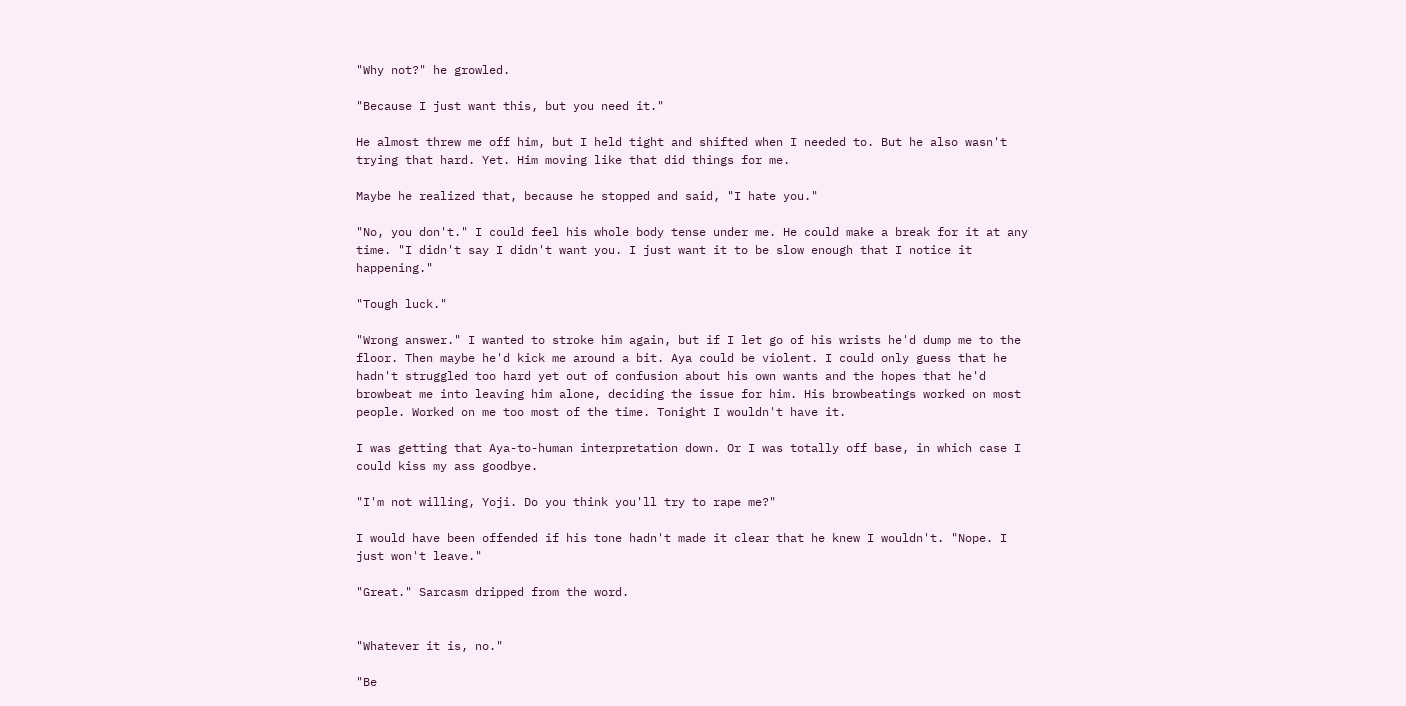"Why not?" he growled.

"Because I just want this, but you need it."

He almost threw me off him, but I held tight and shifted when I needed to. But he also wasn't trying that hard. Yet. Him moving like that did things for me.

Maybe he realized that, because he stopped and said, "I hate you."

"No, you don't." I could feel his whole body tense under me. He could make a break for it at any time. "I didn't say I didn't want you. I just want it to be slow enough that I notice it happening."

"Tough luck."

"Wrong answer." I wanted to stroke him again, but if I let go of his wrists he'd dump me to the floor. Then maybe he'd kick me around a bit. Aya could be violent. I could only guess that he hadn't struggled too hard yet out of confusion about his own wants and the hopes that he'd browbeat me into leaving him alone, deciding the issue for him. His browbeatings worked on most people. Worked on me too most of the time. Tonight I wouldn't have it.

I was getting that Aya-to-human interpretation down. Or I was totally off base, in which case I could kiss my ass goodbye.

"I'm not willing, Yoji. Do you think you'll try to rape me?"

I would have been offended if his tone hadn't made it clear that he knew I wouldn't. "Nope. I just won't leave."

"Great." Sarcasm dripped from the word.


"Whatever it is, no."

"Be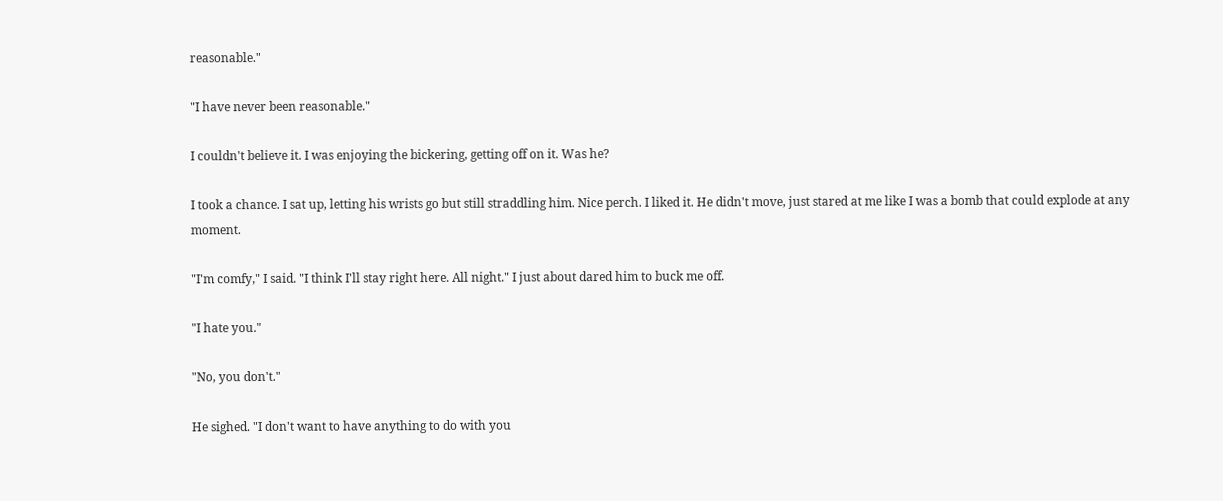reasonable."

"I have never been reasonable."

I couldn't believe it. I was enjoying the bickering, getting off on it. Was he?

I took a chance. I sat up, letting his wrists go but still straddling him. Nice perch. I liked it. He didn't move, just stared at me like I was a bomb that could explode at any moment.

"I'm comfy," I said. "I think I'll stay right here. All night." I just about dared him to buck me off.

"I hate you."

"No, you don't."

He sighed. "I don't want to have anything to do with you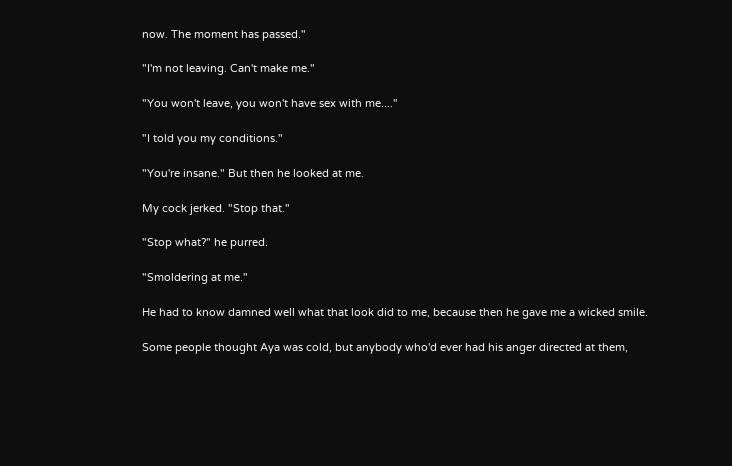now. The moment has passed."

"I'm not leaving. Can't make me."

"You won't leave, you won't have sex with me...."

"I told you my conditions."

"You're insane." But then he looked at me.

My cock jerked. "Stop that."

"Stop what?" he purred.

"Smoldering at me."

He had to know damned well what that look did to me, because then he gave me a wicked smile.

Some people thought Aya was cold, but anybody who'd ever had his anger directed at them,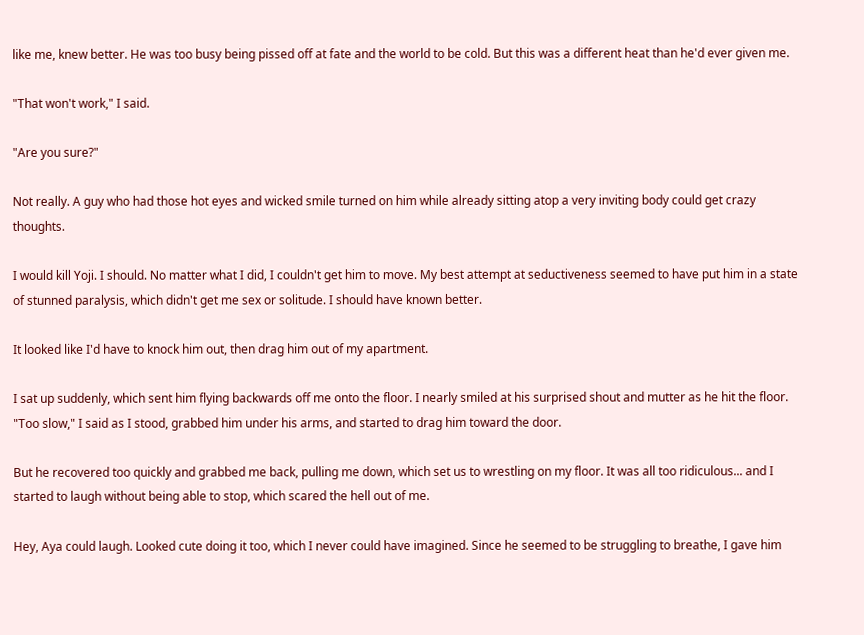like me, knew better. He was too busy being pissed off at fate and the world to be cold. But this was a different heat than he'd ever given me.

"That won't work," I said.

"Are you sure?"

Not really. A guy who had those hot eyes and wicked smile turned on him while already sitting atop a very inviting body could get crazy thoughts.

I would kill Yoji. I should. No matter what I did, I couldn't get him to move. My best attempt at seductiveness seemed to have put him in a state of stunned paralysis, which didn't get me sex or solitude. I should have known better.

It looked like I'd have to knock him out, then drag him out of my apartment.

I sat up suddenly, which sent him flying backwards off me onto the floor. I nearly smiled at his surprised shout and mutter as he hit the floor. "Too slow," I said as I stood, grabbed him under his arms, and started to drag him toward the door.

But he recovered too quickly and grabbed me back, pulling me down, which set us to wrestling on my floor. It was all too ridiculous... and I started to laugh without being able to stop, which scared the hell out of me.

Hey, Aya could laugh. Looked cute doing it too, which I never could have imagined. Since he seemed to be struggling to breathe, I gave him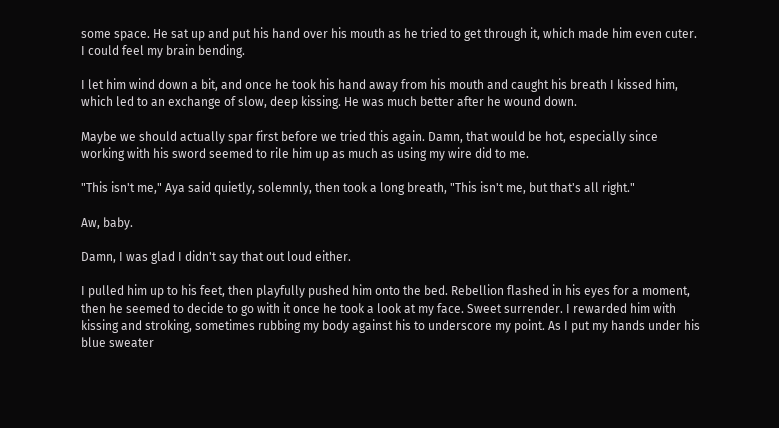some space. He sat up and put his hand over his mouth as he tried to get through it, which made him even cuter. I could feel my brain bending.

I let him wind down a bit, and once he took his hand away from his mouth and caught his breath I kissed him, which led to an exchange of slow, deep kissing. He was much better after he wound down.

Maybe we should actually spar first before we tried this again. Damn, that would be hot, especially since working with his sword seemed to rile him up as much as using my wire did to me.

"This isn't me," Aya said quietly, solemnly, then took a long breath, "This isn't me, but that's all right."

Aw, baby.

Damn, I was glad I didn't say that out loud either.

I pulled him up to his feet, then playfully pushed him onto the bed. Rebellion flashed in his eyes for a moment, then he seemed to decide to go with it once he took a look at my face. Sweet surrender. I rewarded him with kissing and stroking, sometimes rubbing my body against his to underscore my point. As I put my hands under his blue sweater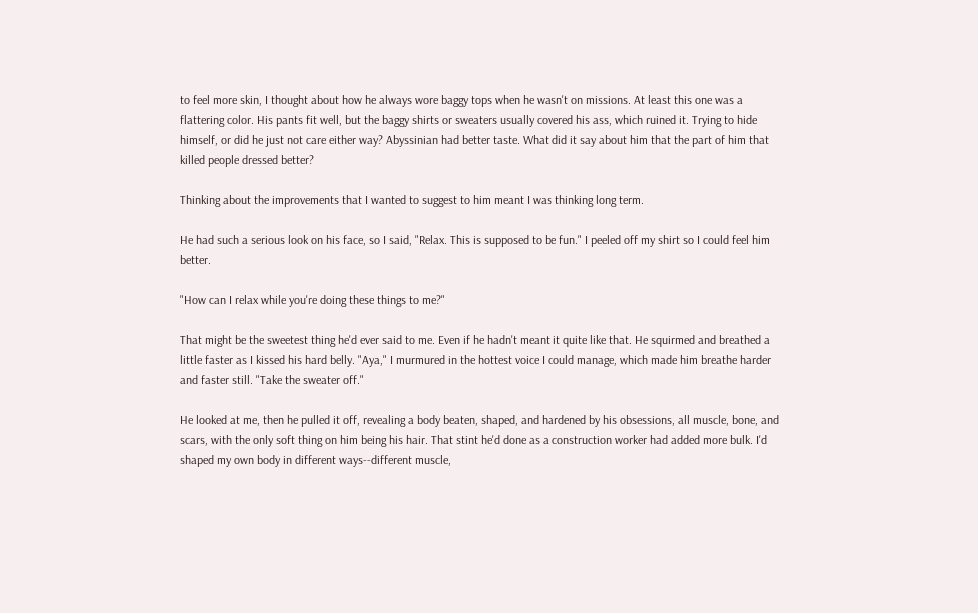to feel more skin, I thought about how he always wore baggy tops when he wasn't on missions. At least this one was a flattering color. His pants fit well, but the baggy shirts or sweaters usually covered his ass, which ruined it. Trying to hide himself, or did he just not care either way? Abyssinian had better taste. What did it say about him that the part of him that killed people dressed better?

Thinking about the improvements that I wanted to suggest to him meant I was thinking long term.

He had such a serious look on his face, so I said, "Relax. This is supposed to be fun." I peeled off my shirt so I could feel him better.

"How can I relax while you're doing these things to me?"

That might be the sweetest thing he'd ever said to me. Even if he hadn't meant it quite like that. He squirmed and breathed a little faster as I kissed his hard belly. "Aya," I murmured in the hottest voice I could manage, which made him breathe harder and faster still. "Take the sweater off."

He looked at me, then he pulled it off, revealing a body beaten, shaped, and hardened by his obsessions, all muscle, bone, and scars, with the only soft thing on him being his hair. That stint he'd done as a construction worker had added more bulk. I'd shaped my own body in different ways--different muscle,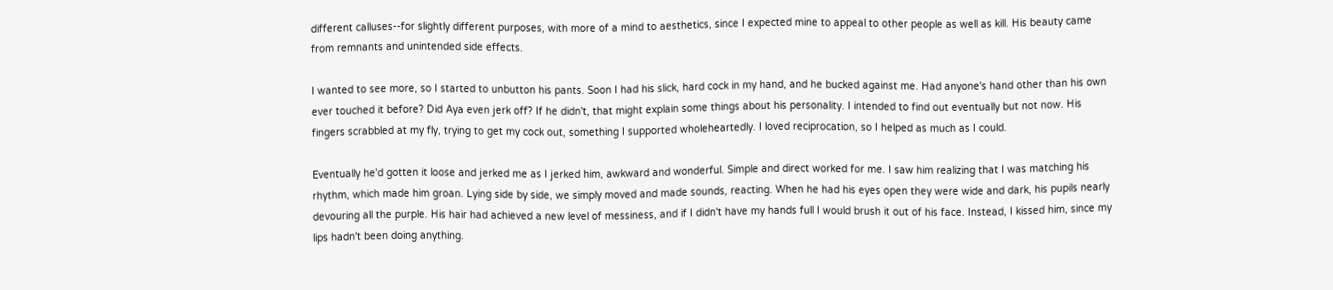different calluses--for slightly different purposes, with more of a mind to aesthetics, since I expected mine to appeal to other people as well as kill. His beauty came from remnants and unintended side effects.

I wanted to see more, so I started to unbutton his pants. Soon I had his slick, hard cock in my hand, and he bucked against me. Had anyone's hand other than his own ever touched it before? Did Aya even jerk off? If he didn't, that might explain some things about his personality. I intended to find out eventually but not now. His fingers scrabbled at my fly, trying to get my cock out, something I supported wholeheartedly. I loved reciprocation, so I helped as much as I could.

Eventually he'd gotten it loose and jerked me as I jerked him, awkward and wonderful. Simple and direct worked for me. I saw him realizing that I was matching his rhythm, which made him groan. Lying side by side, we simply moved and made sounds, reacting. When he had his eyes open they were wide and dark, his pupils nearly devouring all the purple. His hair had achieved a new level of messiness, and if I didn't have my hands full I would brush it out of his face. Instead, I kissed him, since my lips hadn't been doing anything.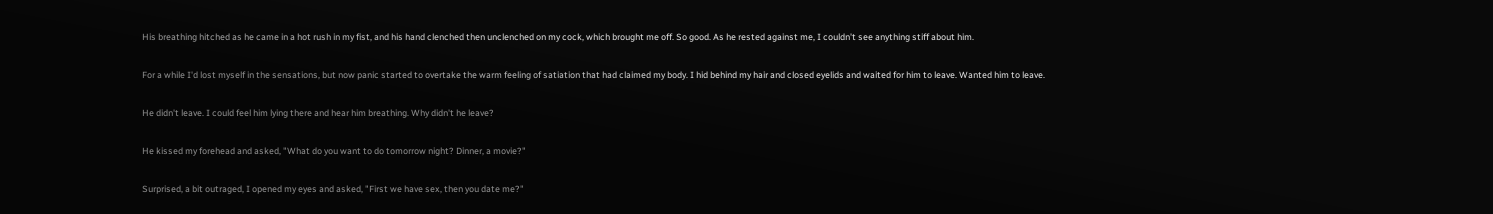His breathing hitched as he came in a hot rush in my fist, and his hand clenched then unclenched on my cock, which brought me off. So good. As he rested against me, I couldn't see anything stiff about him.

For a while I'd lost myself in the sensations, but now panic started to overtake the warm feeling of satiation that had claimed my body. I hid behind my hair and closed eyelids and waited for him to leave. Wanted him to leave.

He didn't leave. I could feel him lying there and hear him breathing. Why didn't he leave?

He kissed my forehead and asked, "What do you want to do tomorrow night? Dinner, a movie?"

Surprised, a bit outraged, I opened my eyes and asked, "First we have sex, then you date me?"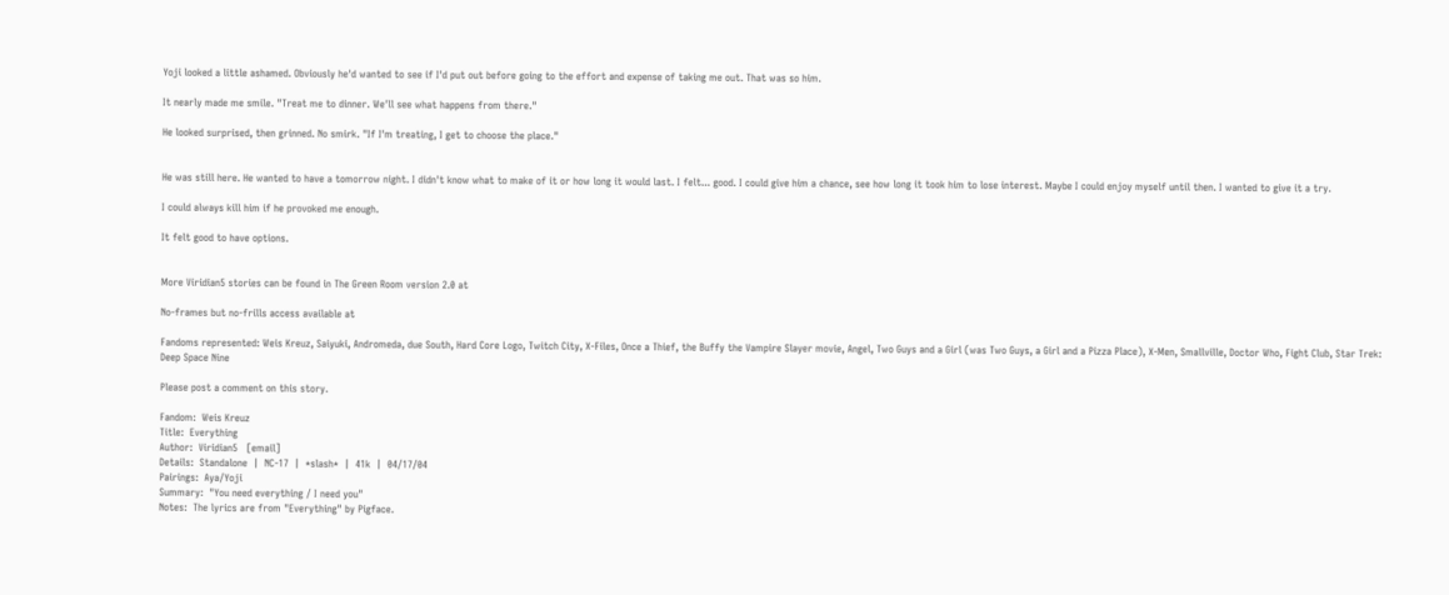Yoji looked a little ashamed. Obviously he'd wanted to see if I'd put out before going to the effort and expense of taking me out. That was so him.

It nearly made me smile. "Treat me to dinner. We'll see what happens from there."

He looked surprised, then grinned. No smirk. "If I'm treating, I get to choose the place."


He was still here. He wanted to have a tomorrow night. I didn't know what to make of it or how long it would last. I felt... good. I could give him a chance, see how long it took him to lose interest. Maybe I could enjoy myself until then. I wanted to give it a try.

I could always kill him if he provoked me enough.

It felt good to have options.


More Viridian5 stories can be found in The Green Room version 2.0 at

No-frames but no-frills access available at

Fandoms represented: Weis Kreuz, Saiyuki, Andromeda, due South, Hard Core Logo, Twitch City, X-Files, Once a Thief, the Buffy the Vampire Slayer movie, Angel, Two Guys and a Girl (was Two Guys, a Girl and a Pizza Place), X-Men, Smallville, Doctor Who, Fight Club, Star Trek: Deep Space Nine

Please post a comment on this story.

Fandom:  Weis Kreuz
Title:  Everything
Author:  Viridian5   [email]
Details:  Standalone  |  NC-17  |  *slash*  |  41k  |  04/17/04
Pairings:  Aya/Yoji
Summary:  "You need everything / I need you"
Notes:  The lyrics are from "Everything" by Pigface.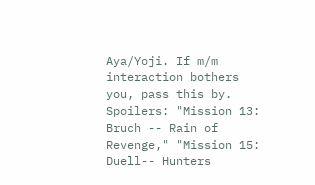Aya/Yoji. If m/m interaction bothers you, pass this by.
Spoilers: "Mission 13: Bruch -- Rain of Revenge," "Mission 15: Duell-- Hunters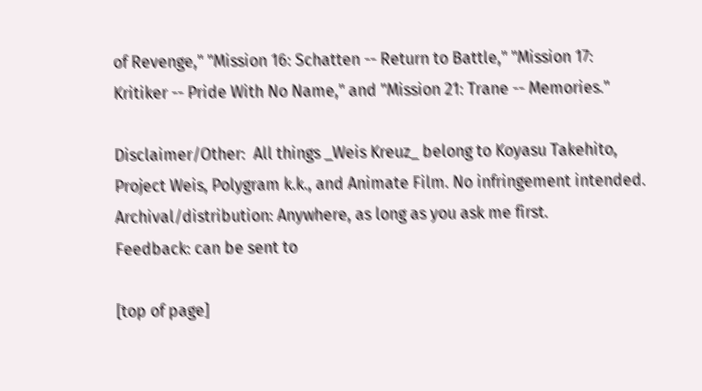of Revenge," "Mission 16: Schatten -- Return to Battle," "Mission 17: Kritiker -- Pride With No Name," and "Mission 21: Trane -- Memories."

Disclaimer/Other:  All things _Weis Kreuz_ belong to Koyasu Takehito, Project Weis, Polygram k.k., and Animate Film. No infringement intended.
Archival/distribution: Anywhere, as long as you ask me first.
Feedback: can be sent to

[top of page]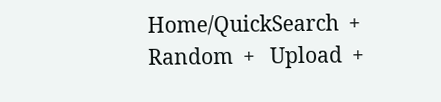Home/QuickSearch  +   Random  +   Upload  +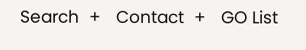Search  +   Contact  +   GO List